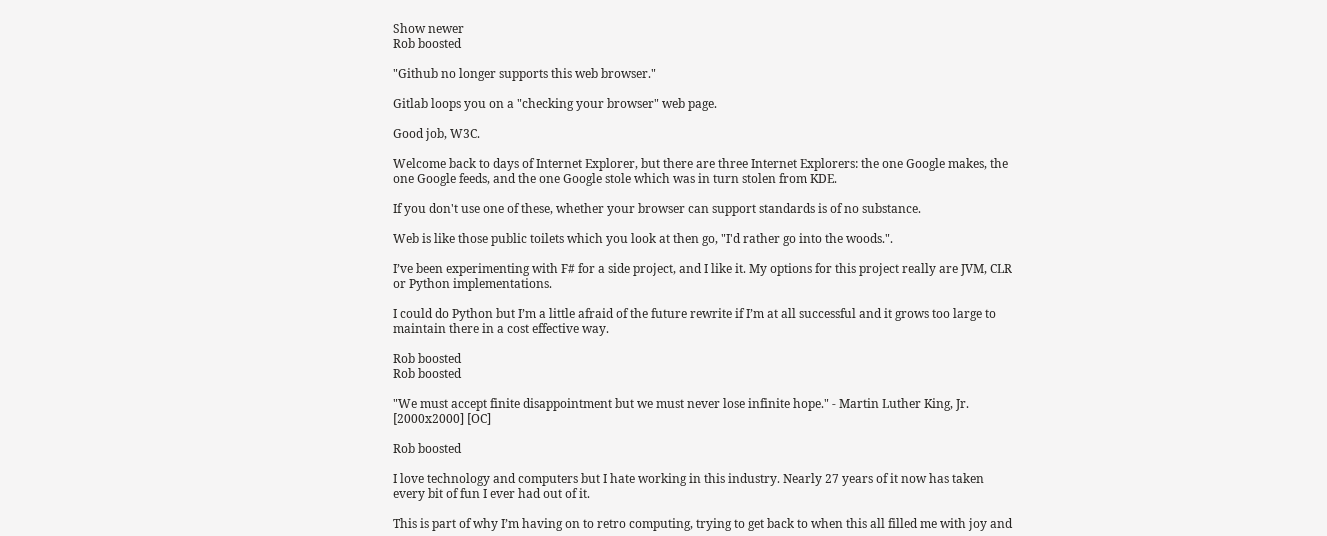Show newer
Rob boosted

"Github no longer supports this web browser."

Gitlab loops you on a "checking your browser" web page.

Good job, W3C.

Welcome back to days of Internet Explorer, but there are three Internet Explorers: the one Google makes, the one Google feeds, and the one Google stole which was in turn stolen from KDE.

If you don't use one of these, whether your browser can support standards is of no substance.

Web is like those public toilets which you look at then go, "I'd rather go into the woods.".

I’ve been experimenting with F# for a side project, and I like it. My options for this project really are JVM, CLR or Python implementations.

I could do Python but I’m a little afraid of the future rewrite if I’m at all successful and it grows too large to maintain there in a cost effective way.

Rob boosted
Rob boosted

"We must accept finite disappointment but we must never lose infinite hope." - Martin Luther King, Jr. [2000x2000] [OC]

Rob boosted

I love technology and computers but I hate working in this industry. Nearly 27 years of it now has taken every bit of fun I ever had out of it.

This is part of why I’m having on to retro computing, trying to get back to when this all filled me with joy and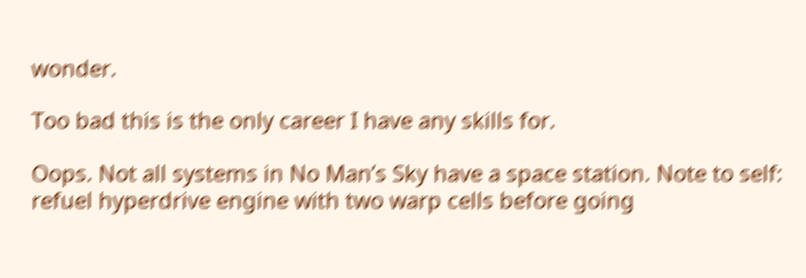wonder.

Too bad this is the only career I have any skills for.

Oops. Not all systems in No Man’s Sky have a space station. Note to self: refuel hyperdrive engine with two warp cells before going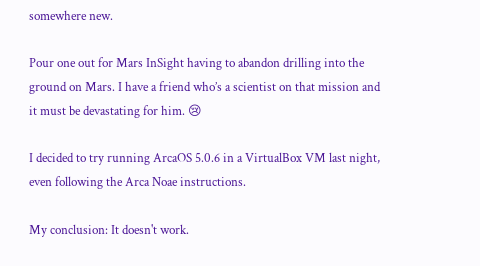somewhere new.

Pour one out for Mars InSight having to abandon drilling into the ground on Mars. I have a friend who’s a scientist on that mission and it must be devastating for him. 😢

I decided to try running ArcaOS 5.0.6 in a VirtualBox VM last night, even following the Arca Noae instructions.

My conclusion: It doesn't work.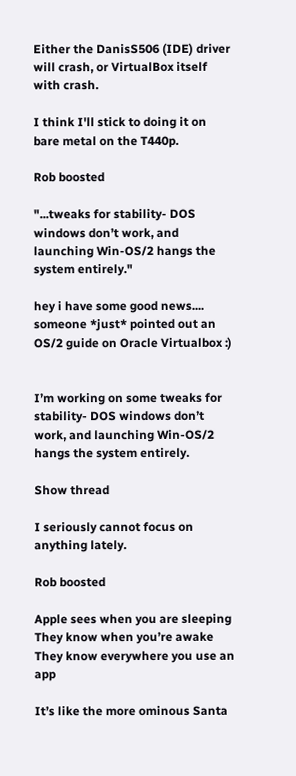Either the DanisS506 (IDE) driver will crash, or VirtualBox itself with crash.

I think I'll stick to doing it on bare metal on the T440p.

Rob boosted

"...tweaks for stability- DOS windows don’t work, and launching Win-OS/2 hangs the system entirely."

hey i have some good news.... someone *just* pointed out an OS/2 guide on Oracle Virtualbox :)


I’m working on some tweaks for stability- DOS windows don’t work, and launching Win-OS/2 hangs the system entirely.

Show thread

I seriously cannot focus on anything lately.

Rob boosted

Apple sees when you are sleeping
They know when you’re awake
They know everywhere you use an app

It’s like the more ominous Santa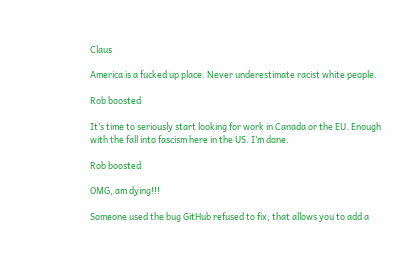Claus

America is a fucked up place. Never underestimate racist white people.

Rob boosted

It’s time to seriously start looking for work in Canada or the EU. Enough with the fall into fascism here in the US. I’m done.

Rob boosted

OMG, am dying!!!

Someone used the bug GitHub refused to fix, that allows you to add a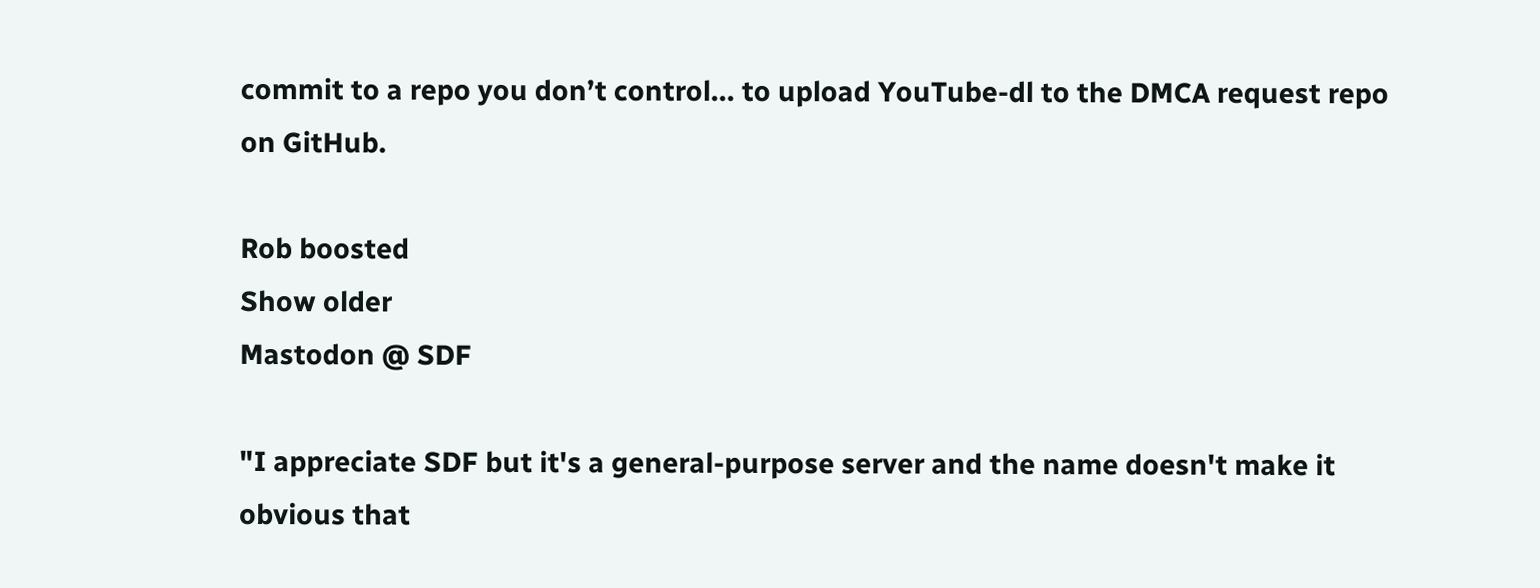commit to a repo you don’t control... to upload YouTube-dl to the DMCA request repo on GitHub.

Rob boosted
Show older
Mastodon @ SDF

"I appreciate SDF but it's a general-purpose server and the name doesn't make it obvious that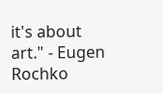it's about art." - Eugen Rochko